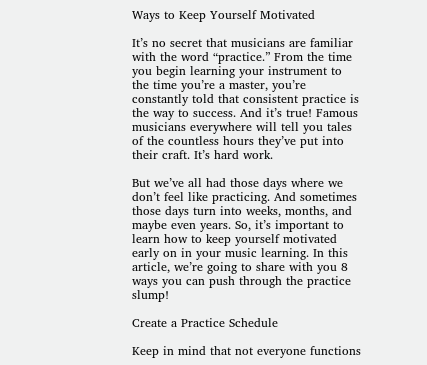Ways to Keep Yourself Motivated

It’s no secret that musicians are familiar with the word “practice.” From the time you begin learning your instrument to the time you’re a master, you’re constantly told that consistent practice is the way to success. And it’s true! Famous musicians everywhere will tell you tales of the countless hours they’ve put into their craft. It’s hard work.

But we’ve all had those days where we don’t feel like practicing. And sometimes those days turn into weeks, months, and maybe even years. So, it’s important to learn how to keep yourself motivated early on in your music learning. In this article, we’re going to share with you 8 ways you can push through the practice slump!

Create a Practice Schedule

Keep in mind that not everyone functions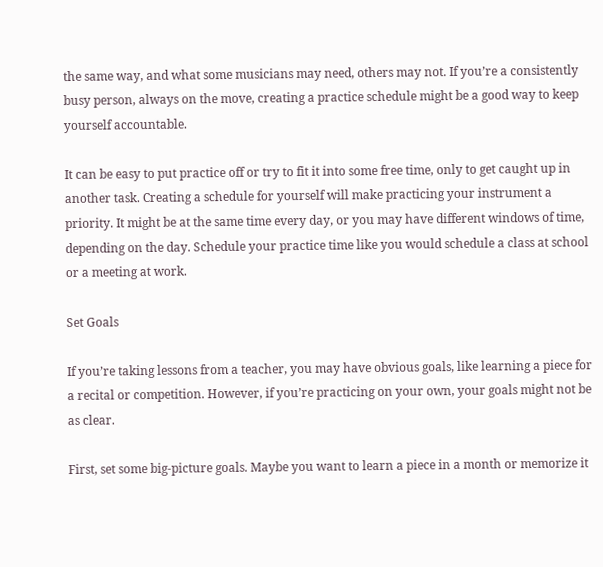the same way, and what some musicians may need, others may not. If you’re a consistently busy person, always on the move, creating a practice schedule might be a good way to keep yourself accountable.

It can be easy to put practice off or try to fit it into some free time, only to get caught up in another task. Creating a schedule for yourself will make practicing your instrument a priority. It might be at the same time every day, or you may have different windows of time, depending on the day. Schedule your practice time like you would schedule a class at school or a meeting at work.

Set Goals

If you’re taking lessons from a teacher, you may have obvious goals, like learning a piece for a recital or competition. However, if you’re practicing on your own, your goals might not be as clear.

First, set some big-picture goals. Maybe you want to learn a piece in a month or memorize it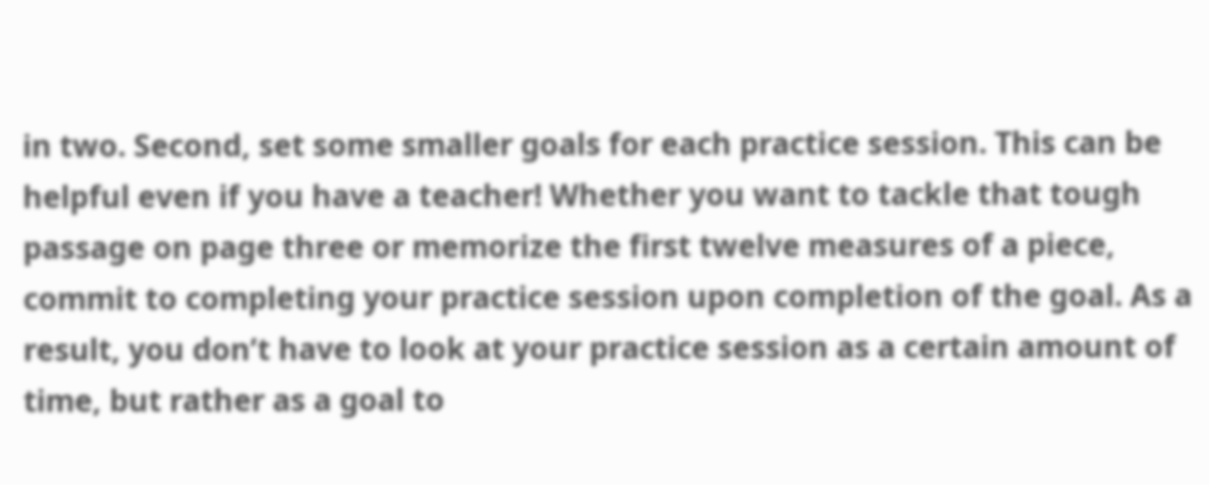in two. Second, set some smaller goals for each practice session. This can be helpful even if you have a teacher! Whether you want to tackle that tough passage on page three or memorize the first twelve measures of a piece, commit to completing your practice session upon completion of the goal. As a result, you don’t have to look at your practice session as a certain amount of time, but rather as a goal to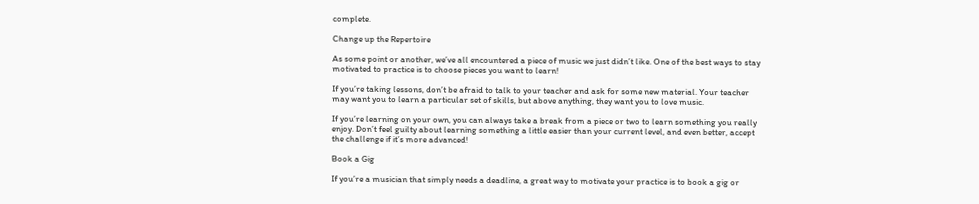complete.

Change up the Repertoire

As some point or another, we’ve all encountered a piece of music we just didn’t like. One of the best ways to stay motivated to practice is to choose pieces you want to learn!

If you’re taking lessons, don’t be afraid to talk to your teacher and ask for some new material. Your teacher may want you to learn a particular set of skills, but above anything, they want you to love music.

If you’re learning on your own, you can always take a break from a piece or two to learn something you really enjoy. Don’t feel guilty about learning something a little easier than your current level, and even better, accept the challenge if it’s more advanced!

Book a Gig

If you’re a musician that simply needs a deadline, a great way to motivate your practice is to book a gig or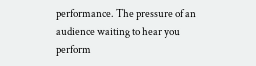performance. The pressure of an audience waiting to hear you perform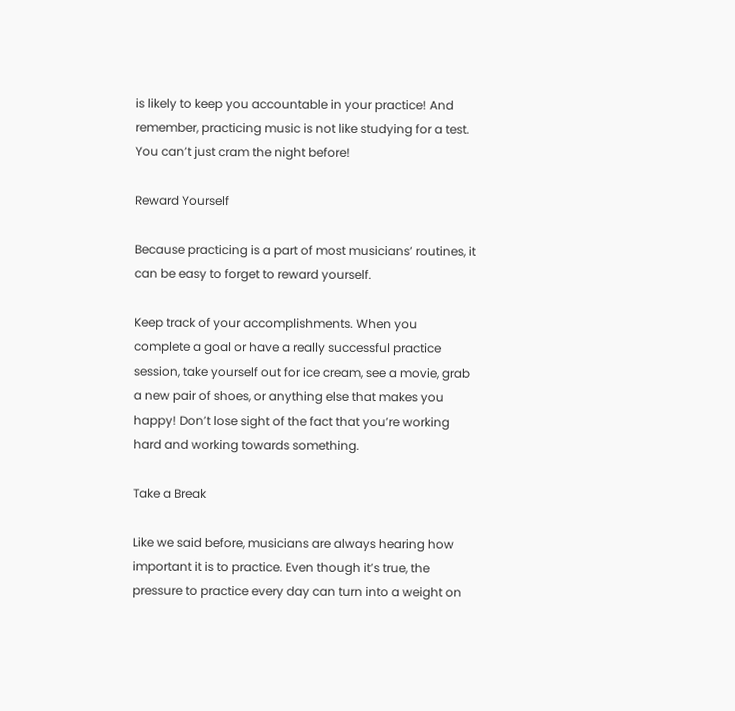is likely to keep you accountable in your practice! And remember, practicing music is not like studying for a test. You can’t just cram the night before!

Reward Yourself

Because practicing is a part of most musicians’ routines, it can be easy to forget to reward yourself.

Keep track of your accomplishments. When you complete a goal or have a really successful practice session, take yourself out for ice cream, see a movie, grab a new pair of shoes, or anything else that makes you happy! Don’t lose sight of the fact that you’re working hard and working towards something.

Take a Break

Like we said before, musicians are always hearing how important it is to practice. Even though it’s true, the pressure to practice every day can turn into a weight on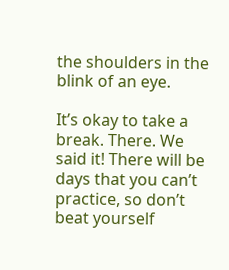the shoulders in the blink of an eye.

It’s okay to take a break. There. We said it! There will be days that you can’t practice, so don’t beat yourself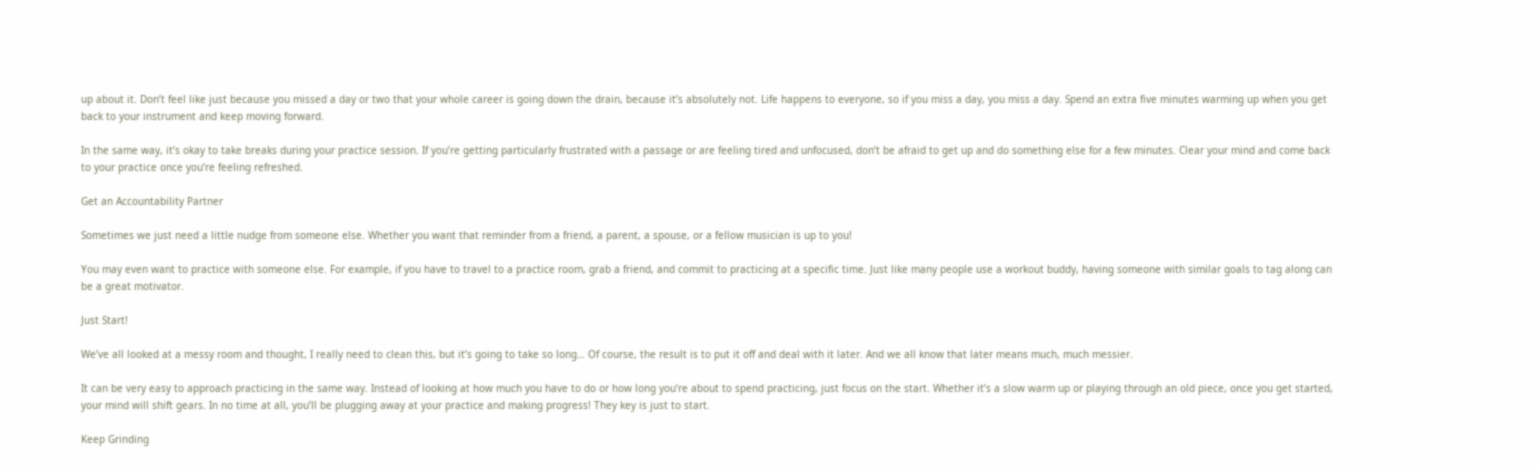up about it. Don’t feel like just because you missed a day or two that your whole career is going down the drain, because it’s absolutely not. Life happens to everyone, so if you miss a day, you miss a day. Spend an extra five minutes warming up when you get back to your instrument and keep moving forward.

In the same way, it’s okay to take breaks during your practice session. If you’re getting particularly frustrated with a passage or are feeling tired and unfocused, don’t be afraid to get up and do something else for a few minutes. Clear your mind and come back to your practice once you’re feeling refreshed.

Get an Accountability Partner

Sometimes we just need a little nudge from someone else. Whether you want that reminder from a friend, a parent, a spouse, or a fellow musician is up to you!

You may even want to practice with someone else. For example, if you have to travel to a practice room, grab a friend, and commit to practicing at a specific time. Just like many people use a workout buddy, having someone with similar goals to tag along can be a great motivator.

Just Start!

We’ve all looked at a messy room and thought, I really need to clean this, but it’s going to take so long… Of course, the result is to put it off and deal with it later. And we all know that later means much, much messier.

It can be very easy to approach practicing in the same way. Instead of looking at how much you have to do or how long you’re about to spend practicing, just focus on the start. Whether it’s a slow warm up or playing through an old piece, once you get started, your mind will shift gears. In no time at all, you’ll be plugging away at your practice and making progress! They key is just to start.

Keep Grinding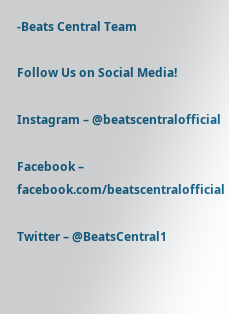-Beats Central Team

Follow Us on Social Media!

Instagram – @beatscentralofficial

Facebook – facebook.com/beatscentralofficial

Twitter – @BeatsCentral1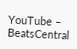YouTube – BeatsCentral